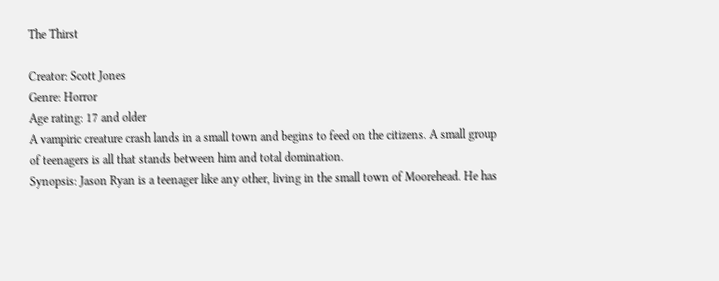The Thirst

Creator: Scott Jones
Genre: Horror
Age rating: 17 and older
A vampiric creature crash lands in a small town and begins to feed on the citizens. A small group of teenagers is all that stands between him and total domination.
Synopsis: Jason Ryan is a teenager like any other, living in the small town of Moorehead. He has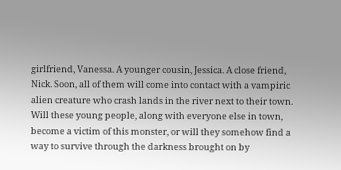girlfriend, Vanessa. A younger cousin, Jessica. A close friend, Nick. Soon, all of them will come into contact with a vampiric alien creature who crash lands in the river next to their town. Will these young people, along with everyone else in town, become a victim of this monster, or will they somehow find a way to survive through the darkness brought on by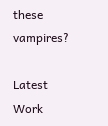these vampires?

Latest Work